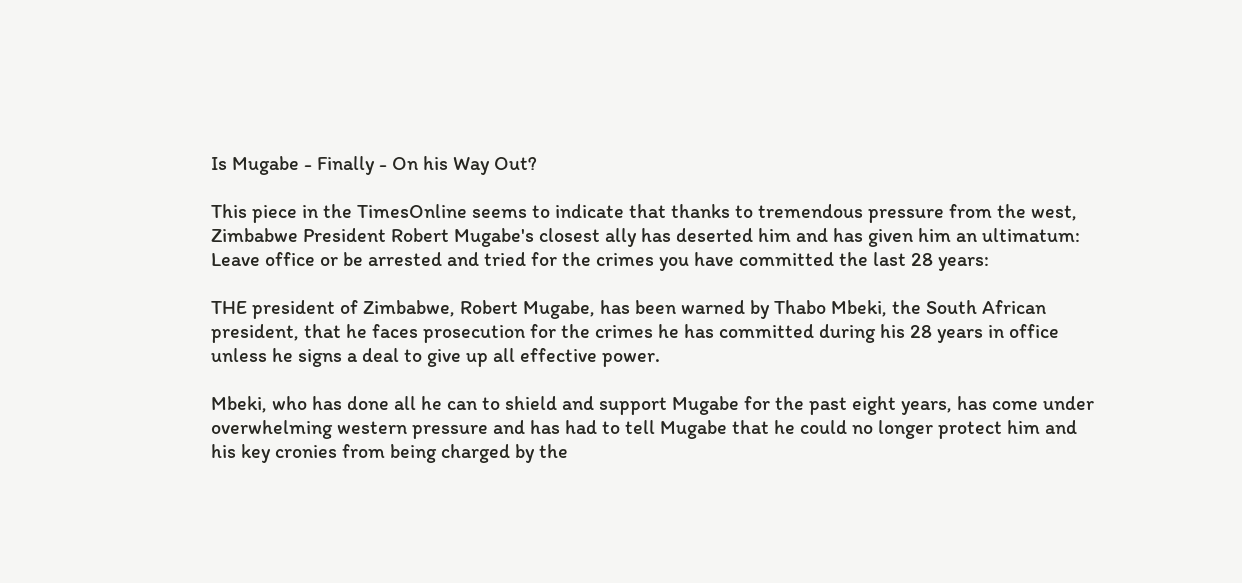Is Mugabe - Finally - On his Way Out?

This piece in the TimesOnline seems to indicate that thanks to tremendous pressure from the west, Zimbabwe President Robert Mugabe's closest ally has deserted him and has given him an ultimatum: Leave office or be arrested and tried for the crimes you have committed the last 28 years:

THE president of Zimbabwe, Robert Mugabe, has been warned by Thabo Mbeki, the South African president, that he faces prosecution for the crimes he has committed during his 28 years in office unless he signs a deal to give up all effective power.

Mbeki, who has done all he can to shield and support Mugabe for the past eight years, has come under overwhelming western pressure and has had to tell Mugabe that he could no longer protect him and his key cronies from being charged by the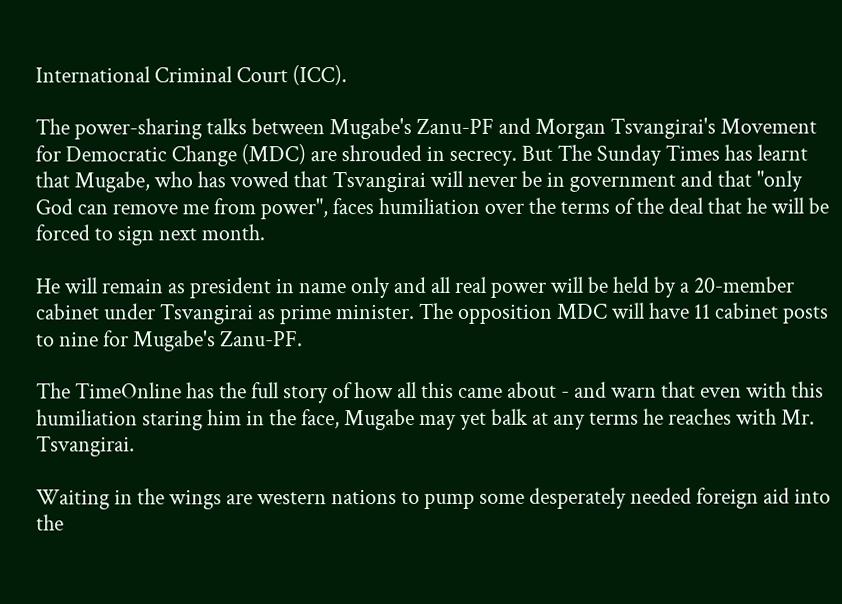International Criminal Court (ICC).

The power-sharing talks between Mugabe's Zanu-PF and Morgan Tsvangirai's Movement for Democratic Change (MDC) are shrouded in secrecy. But The Sunday Times has learnt that Mugabe, who has vowed that Tsvangirai will never be in government and that "only God can remove me from power", faces humiliation over the terms of the deal that he will be forced to sign next month.

He will remain as president in name only and all real power will be held by a 20-member cabinet under Tsvangirai as prime minister. The opposition MDC will have 11 cabinet posts to nine for Mugabe's Zanu-PF.

The TimeOnline has the full story of how all this came about - and warn that even with this humiliation staring him in the face, Mugabe may yet balk at any terms he reaches with Mr. Tsvangirai.

Waiting in the wings are western nations to pump some desperately needed foreign aid into the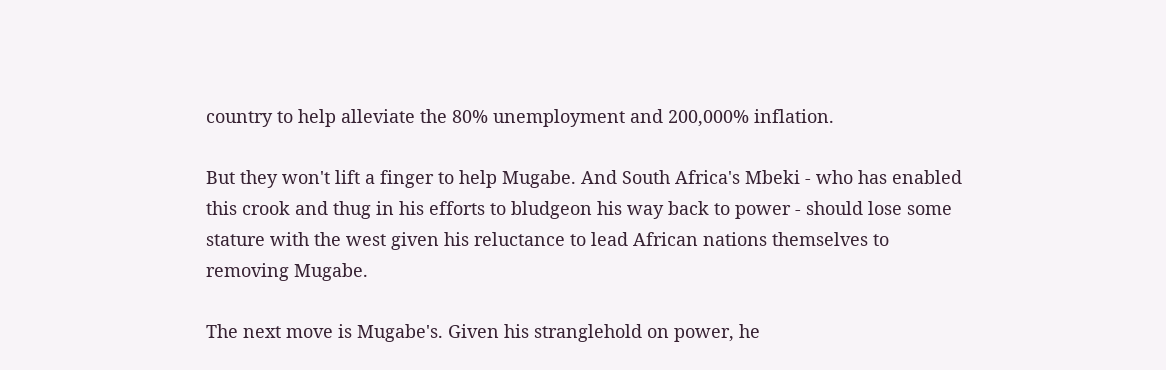country to help alleviate the 80% unemployment and 200,000% inflation.

But they won't lift a finger to help Mugabe. And South Africa's Mbeki - who has enabled this crook and thug in his efforts to bludgeon his way back to power - should lose some stature with the west given his reluctance to lead African nations themselves to removing Mugabe.

The next move is Mugabe's. Given his stranglehold on power, he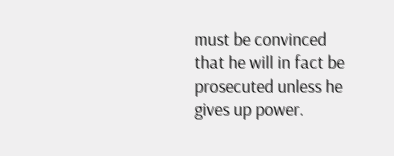must be convinced that he will in fact be prosecuted unless he gives up power.